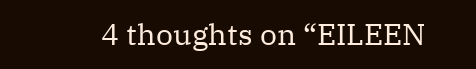4 thoughts on “EILEEN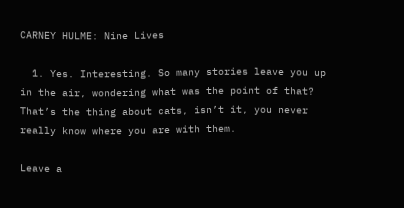CARNEY HULME: Nine Lives

  1. Yes. Interesting. So many stories leave you up in the air, wondering what was the point of that? That’s the thing about cats, isn’t it, you never really know where you are with them.

Leave a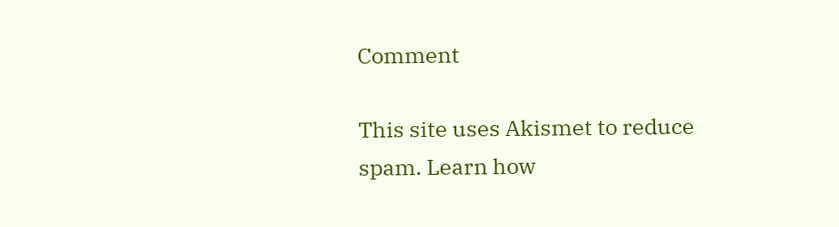Comment

This site uses Akismet to reduce spam. Learn how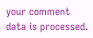your comment data is processed.